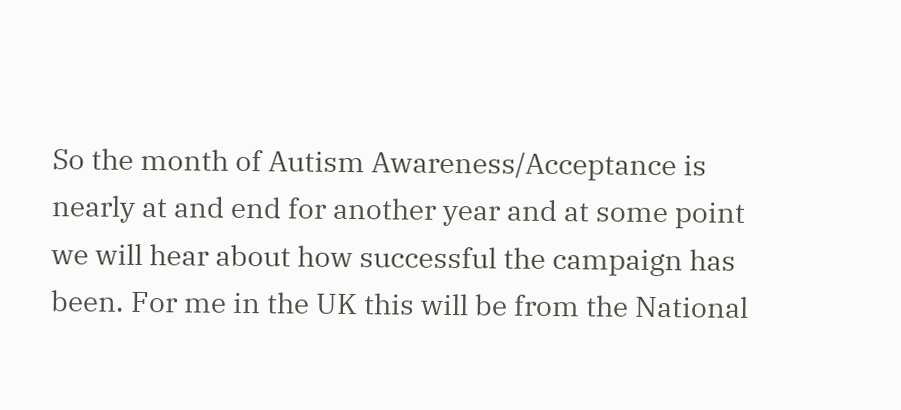So the month of Autism Awareness/Acceptance is nearly at and end for another year and at some point we will hear about how successful the campaign has been. For me in the UK this will be from the National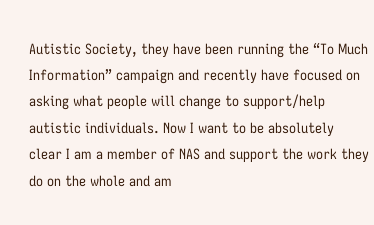Autistic Society, they have been running the “To Much Information” campaign and recently have focused on asking what people will change to support/help autistic individuals. Now I want to be absolutely clear I am a member of NAS and support the work they do on the whole and am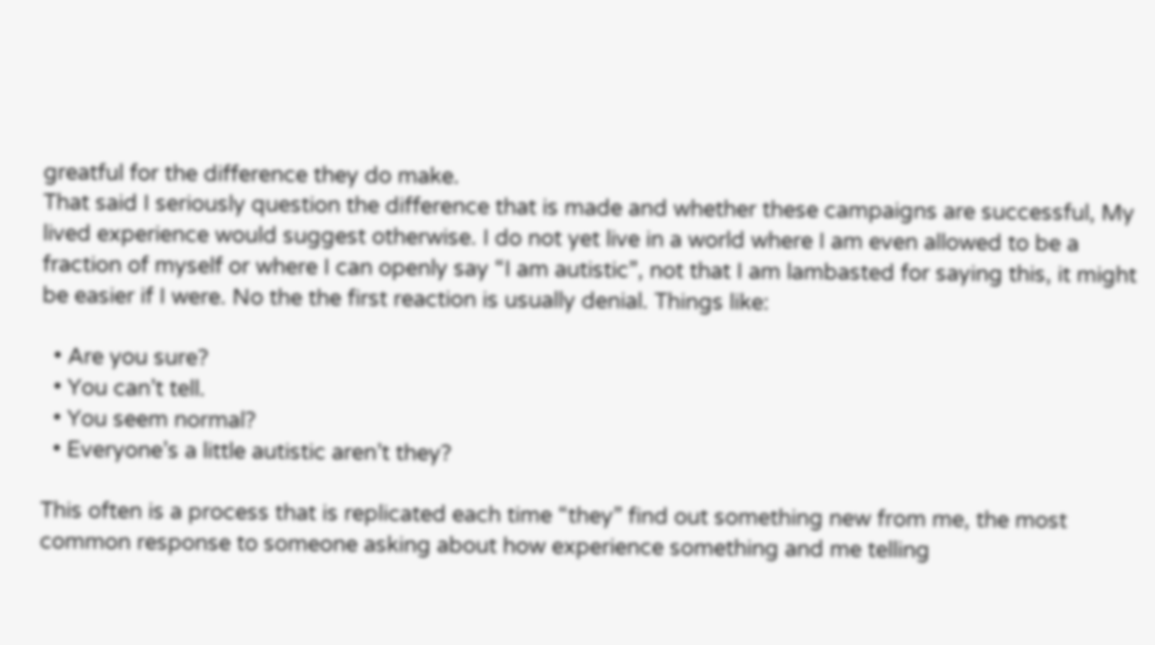greatful for the difference they do make.
That said I seriously question the difference that is made and whether these campaigns are successful, My lived experience would suggest otherwise. I do not yet live in a world where I am even allowed to be a fraction of myself or where I can openly say “I am autistic”, not that I am lambasted for saying this, it might be easier if I were. No the the first reaction is usually denial. Things like:

  • Are you sure?
  • You can’t tell.
  • You seem normal?
  • Everyone’s a little autistic aren’t they?

This often is a process that is replicated each time “they” find out something new from me, the most common response to someone asking about how experience something and me telling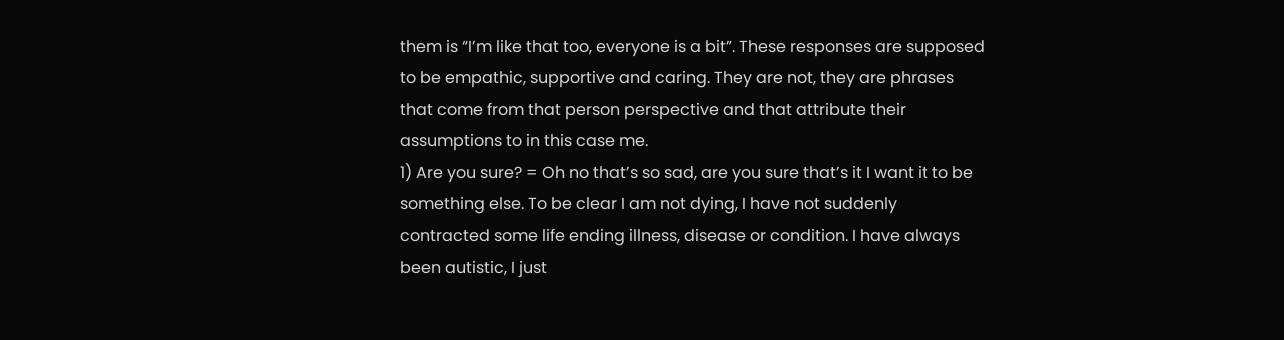them is “I’m like that too, everyone is a bit”. These responses are supposed to be empathic, supportive and caring. They are not, they are phrases that come from that person perspective and that attribute their assumptions to in this case me.
1) Are you sure? = Oh no that’s so sad, are you sure that’s it I want it to be something else. To be clear I am not dying, I have not suddenly contracted some life ending illness, disease or condition. I have always been autistic, I just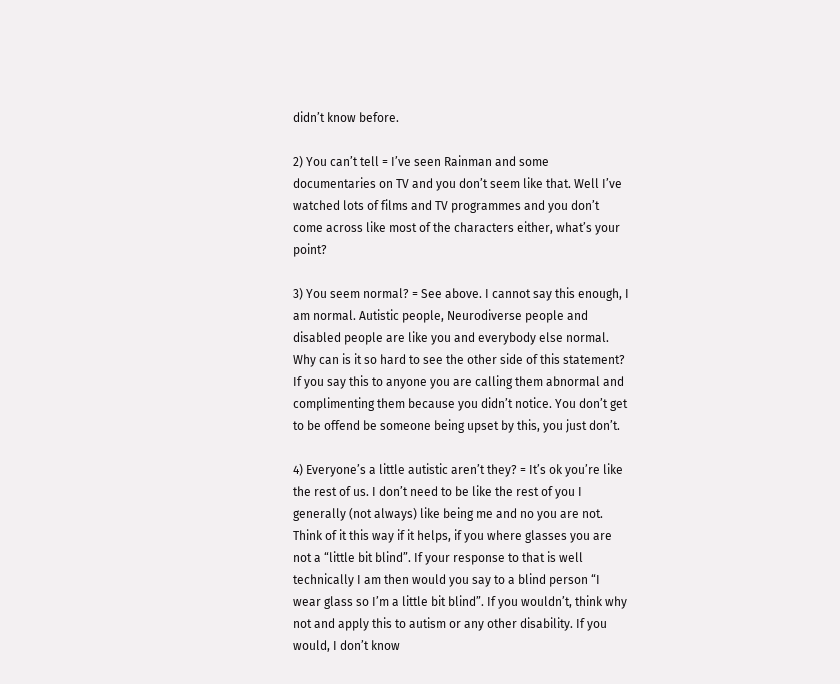didn’t know before.

2) You can’t tell = I’ve seen Rainman and some documentaries on TV and you don’t seem like that. Well I’ve watched lots of films and TV programmes and you don’t come across like most of the characters either, what’s your point?

3) You seem normal? = See above. I cannot say this enough, I am normal. Autistic people, Neurodiverse people and disabled people are like you and everybody else normal. Why can is it so hard to see the other side of this statement? If you say this to anyone you are calling them abnormal and complimenting them because you didn’t notice. You don’t get to be offend be someone being upset by this, you just don’t.

4) Everyone’s a little autistic aren’t they? = It’s ok you’re like the rest of us. I don’t need to be like the rest of you I generally (not always) like being me and no you are not. Think of it this way if it helps, if you where glasses you are not a “little bit blind”. If your response to that is well technically I am then would you say to a blind person “I wear glass so I’m a little bit blind”. If you wouldn’t, think why not and apply this to autism or any other disability. If you would, I don’t know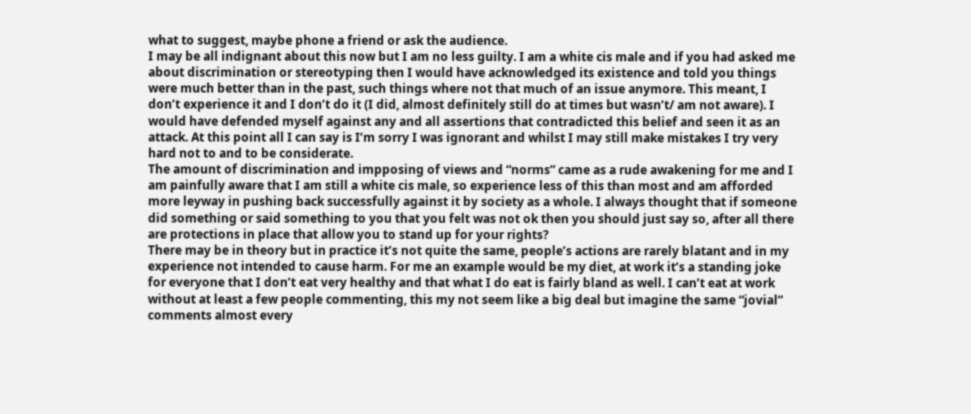what to suggest, maybe phone a friend or ask the audience.
I may be all indignant about this now but I am no less guilty. I am a white cis male and if you had asked me about discrimination or stereotyping then I would have acknowledged its existence and told you things were much better than in the past, such things where not that much of an issue anymore. This meant, I don’t experience it and I don’t do it (I did, almost definitely still do at times but wasn’t/ am not aware). I would have defended myself against any and all assertions that contradicted this belief and seen it as an attack. At this point all I can say is I’m sorry I was ignorant and whilst I may still make mistakes I try very hard not to and to be considerate.
The amount of discrimination and impposing of views and “norms” came as a rude awakening for me and I am painfully aware that I am still a white cis male, so experience less of this than most and am afforded more leyway in pushing back successfully against it by society as a whole. I always thought that if someone did something or said something to you that you felt was not ok then you should just say so, after all there are protections in place that allow you to stand up for your rights?
There may be in theory but in practice it’s not quite the same, people’s actions are rarely blatant and in my experience not intended to cause harm. For me an example would be my diet, at work it’s a standing joke for everyone that I don’t eat very healthy and that what I do eat is fairly bland as well. I can’t eat at work without at least a few people commenting, this my not seem like a big deal but imagine the same “jovial” comments almost every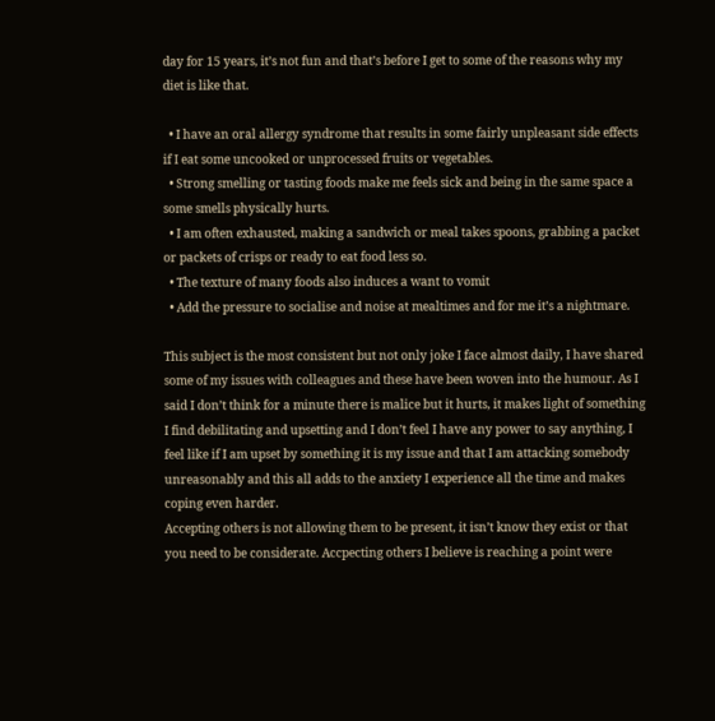day for 15 years, it’s not fun and that’s before I get to some of the reasons why my diet is like that.

  • I have an oral allergy syndrome that results in some fairly unpleasant side effects if I eat some uncooked or unprocessed fruits or vegetables.
  • Strong smelling or tasting foods make me feels sick and being in the same space a some smells physically hurts.
  • I am often exhausted, making a sandwich or meal takes spoons, grabbing a packet or packets of crisps or ready to eat food less so.
  • The texture of many foods also induces a want to vomit
  • Add the pressure to socialise and noise at mealtimes and for me it’s a nightmare.

This subject is the most consistent but not only joke I face almost daily, I have shared some of my issues with colleagues and these have been woven into the humour. As I said I don’t think for a minute there is malice but it hurts, it makes light of something I find debilitating and upsetting and I don’t feel I have any power to say anything, I feel like if I am upset by something it is my issue and that I am attacking somebody unreasonably and this all adds to the anxiety I experience all the time and makes coping even harder.
Accepting others is not allowing them to be present, it isn’t know they exist or that you need to be considerate. Accpecting others I believe is reaching a point were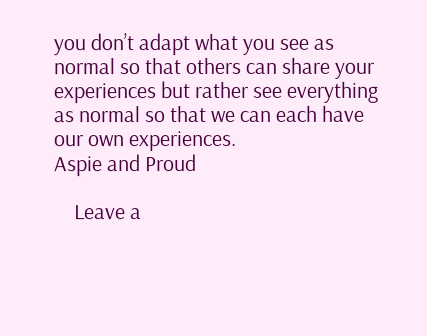you don’t adapt what you see as normal so that others can share your experiences but rather see everything as normal so that we can each have our own experiences.
Aspie and Proud

    Leave a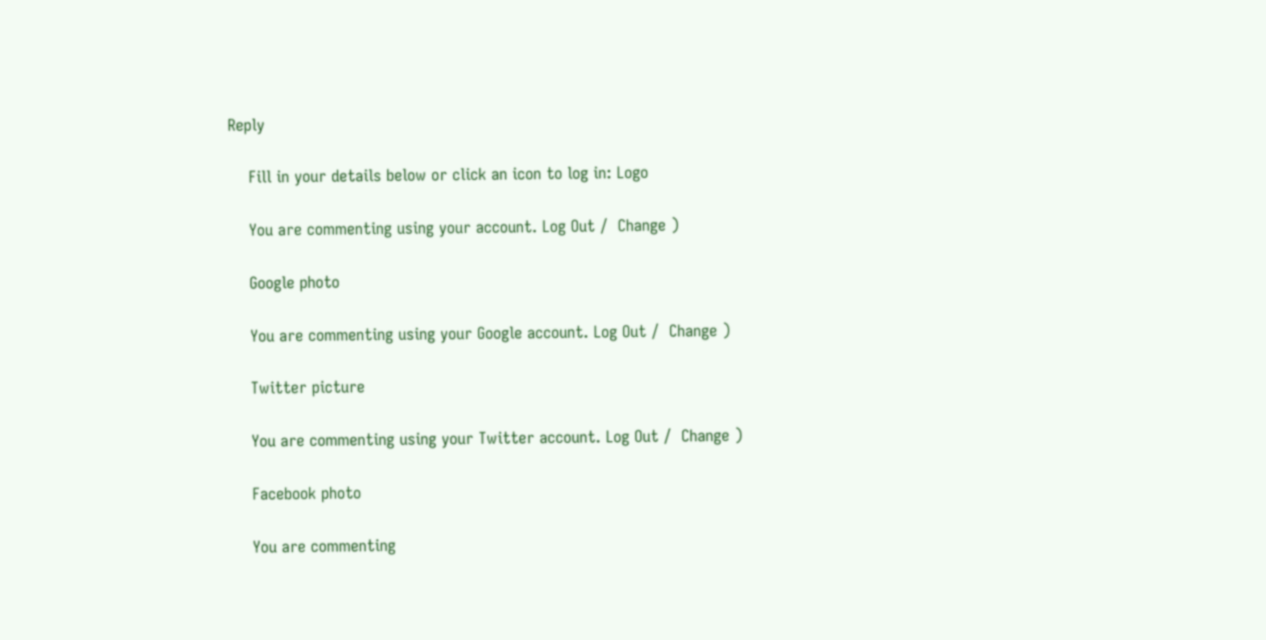Reply

    Fill in your details below or click an icon to log in: Logo

    You are commenting using your account. Log Out /  Change )

    Google photo

    You are commenting using your Google account. Log Out /  Change )

    Twitter picture

    You are commenting using your Twitter account. Log Out /  Change )

    Facebook photo

    You are commenting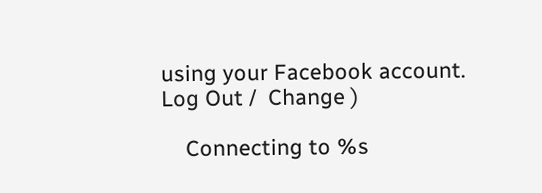using your Facebook account. Log Out /  Change )

    Connecting to %s